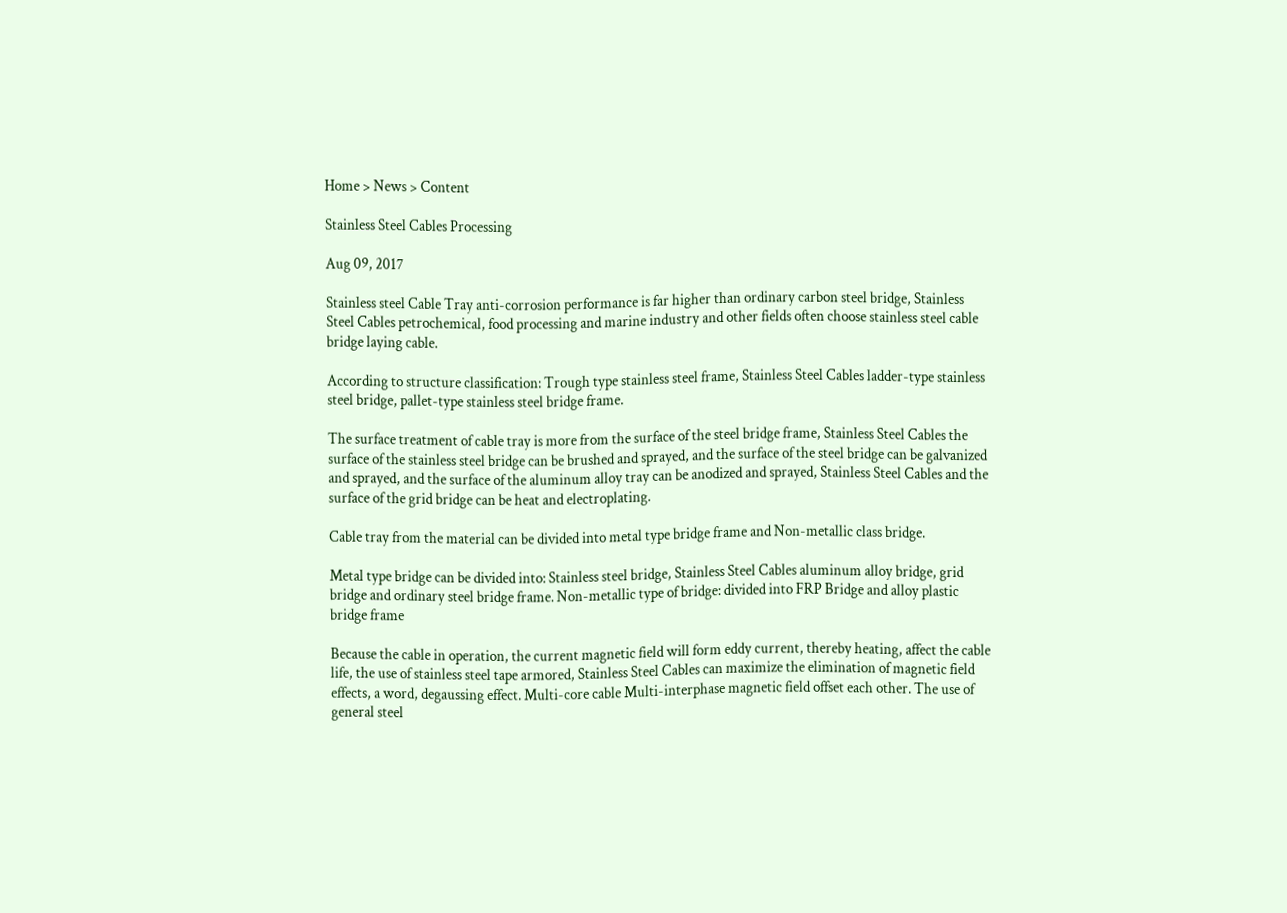Home > News > Content

Stainless Steel Cables Processing

Aug 09, 2017

Stainless steel Cable Tray anti-corrosion performance is far higher than ordinary carbon steel bridge, Stainless Steel Cables petrochemical, food processing and marine industry and other fields often choose stainless steel cable bridge laying cable.

According to structure classification: Trough type stainless steel frame, Stainless Steel Cables ladder-type stainless steel bridge, pallet-type stainless steel bridge frame.

The surface treatment of cable tray is more from the surface of the steel bridge frame, Stainless Steel Cables the surface of the stainless steel bridge can be brushed and sprayed, and the surface of the steel bridge can be galvanized and sprayed, and the surface of the aluminum alloy tray can be anodized and sprayed, Stainless Steel Cables and the surface of the grid bridge can be heat and electroplating.

Cable tray from the material can be divided into metal type bridge frame and Non-metallic class bridge.

Metal type bridge can be divided into: Stainless steel bridge, Stainless Steel Cables aluminum alloy bridge, grid bridge and ordinary steel bridge frame. Non-metallic type of bridge: divided into FRP Bridge and alloy plastic bridge frame

Because the cable in operation, the current magnetic field will form eddy current, thereby heating, affect the cable life, the use of stainless steel tape armored, Stainless Steel Cables can maximize the elimination of magnetic field effects, a word, degaussing effect. Multi-core cable Multi-interphase magnetic field offset each other. The use of general steel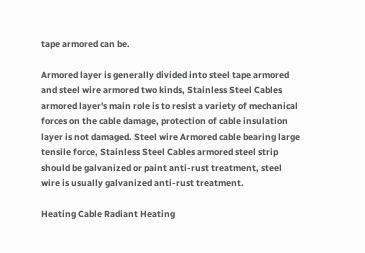tape armored can be.

Armored layer is generally divided into steel tape armored and steel wire armored two kinds, Stainless Steel Cables armored layer's main role is to resist a variety of mechanical forces on the cable damage, protection of cable insulation layer is not damaged. Steel wire Armored cable bearing large tensile force, Stainless Steel Cables armored steel strip should be galvanized or paint anti-rust treatment, steel wire is usually galvanized anti-rust treatment.

Heating Cable Radiant Heating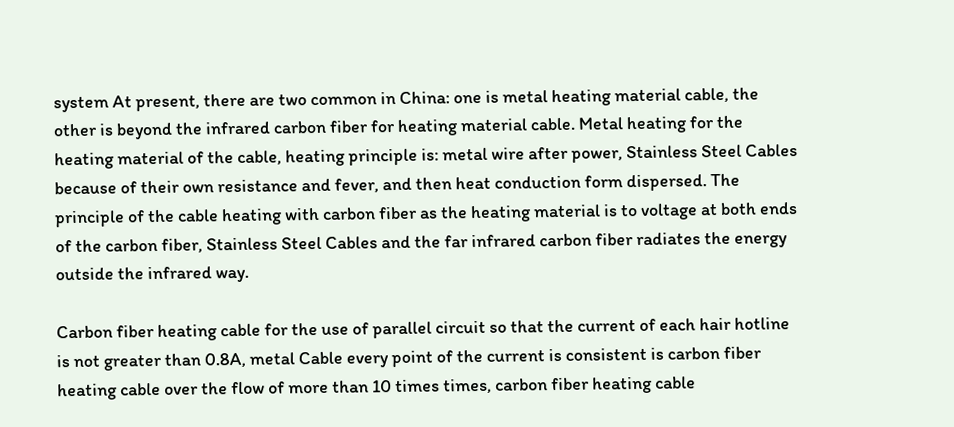system At present, there are two common in China: one is metal heating material cable, the other is beyond the infrared carbon fiber for heating material cable. Metal heating for the heating material of the cable, heating principle is: metal wire after power, Stainless Steel Cables because of their own resistance and fever, and then heat conduction form dispersed. The principle of the cable heating with carbon fiber as the heating material is to voltage at both ends of the carbon fiber, Stainless Steel Cables and the far infrared carbon fiber radiates the energy outside the infrared way.

Carbon fiber heating cable for the use of parallel circuit so that the current of each hair hotline is not greater than 0.8A, metal Cable every point of the current is consistent is carbon fiber heating cable over the flow of more than 10 times times, carbon fiber heating cable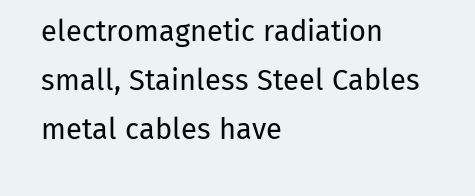electromagnetic radiation small, Stainless Steel Cables metal cables have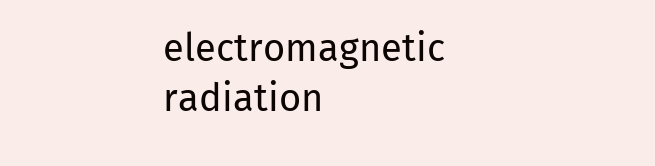electromagnetic radiation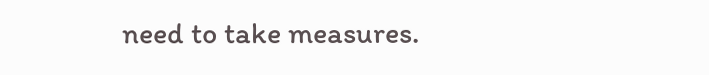need to take measures.